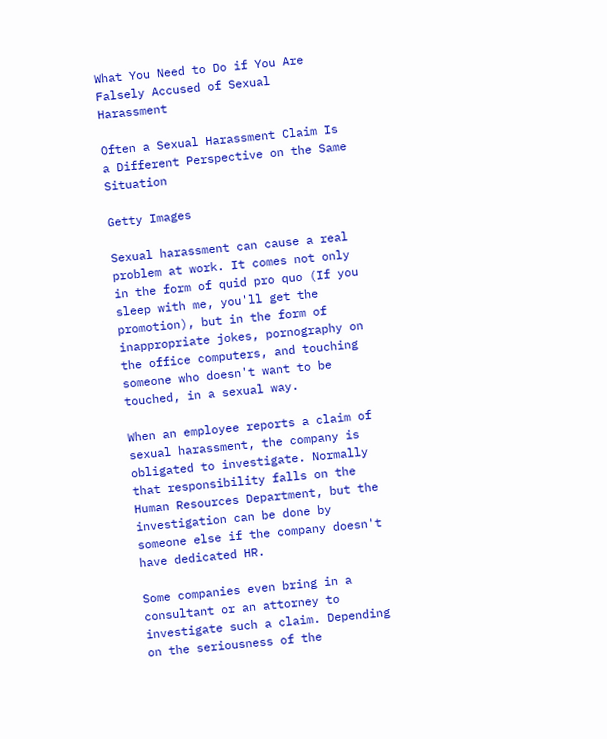What You Need to Do if You Are Falsely Accused of Sexual Harassment

Often a Sexual Harassment Claim Is a Different Perspective on the Same Situation

Getty Images

Sexual harassment can cause a real problem at work. It comes not only in the form of quid pro quo (If you sleep with me, you'll get the promotion), but in the form of inappropriate jokes, pornography on the office computers, and touching someone who doesn't want to be touched, in a sexual way.

When an employee reports a claim of sexual harassment, the company is obligated to investigate. Normally that responsibility falls on the Human Resources Department, but the investigation can be done by someone else if the company doesn't have dedicated HR.

Some companies even bring in a consultant or an attorney to investigate such a claim. Depending on the seriousness of the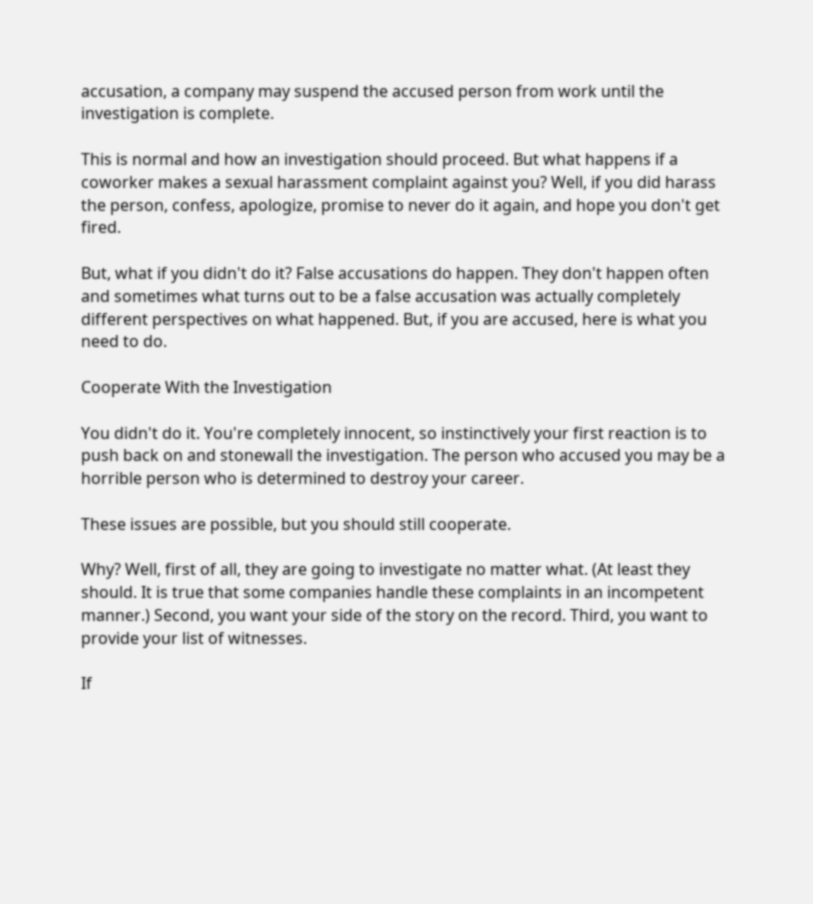accusation, a company may suspend the accused person from work until the investigation is complete.

This is normal and how an investigation should proceed. But what happens if a coworker makes a sexual harassment complaint against you? Well, if you did harass the person, confess, apologize, promise to never do it again, and hope you don't get fired.

But, what if you didn't do it? False accusations do happen. They don't happen often and sometimes what turns out to be a false accusation was actually completely different perspectives on what happened. But, if you are accused, here is what you need to do.

Cooperate With the Investigation

You didn't do it. You're completely innocent, so instinctively your first reaction is to push back on and stonewall the investigation. The person who accused you may be a horrible person who is determined to destroy your career.

These issues are possible, but you should still cooperate.

Why? Well, first of all, they are going to investigate no matter what. (At least they should. It is true that some companies handle these complaints in an incompetent manner.) Second, you want your side of the story on the record. Third, you want to provide your list of witnesses.

If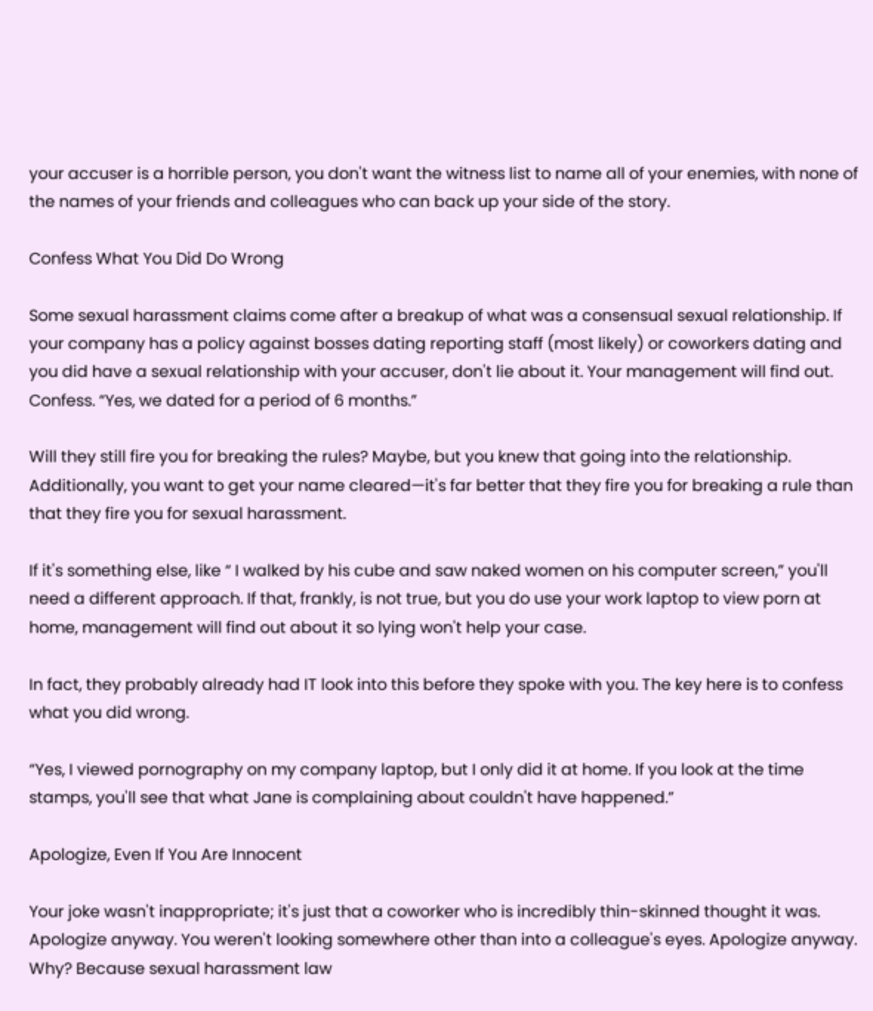your accuser is a horrible person, you don't want the witness list to name all of your enemies, with none of the names of your friends and colleagues who can back up your side of the story.

Confess What You Did Do Wrong

Some sexual harassment claims come after a breakup of what was a consensual sexual relationship. If your company has a policy against bosses dating reporting staff (most likely) or coworkers dating and you did have a sexual relationship with your accuser, don't lie about it. Your management will find out. Confess. “Yes, we dated for a period of 6 months.”

Will they still fire you for breaking the rules? Maybe, but you knew that going into the relationship. Additionally, you want to get your name cleared—it's far better that they fire you for breaking a rule than that they fire you for sexual harassment.

If it's something else, like “ I walked by his cube and saw naked women on his computer screen,” you'll need a different approach. If that, frankly, is not true, but you do use your work laptop to view porn at home, management will find out about it so lying won't help your case.

In fact, they probably already had IT look into this before they spoke with you. The key here is to confess what you did wrong.

“Yes, I viewed pornography on my company laptop, but I only did it at home. If you look at the time stamps, you'll see that what Jane is complaining about couldn't have happened.”

Apologize, Even If You Are Innocent

Your joke wasn't inappropriate; it's just that a coworker who is incredibly thin-skinned thought it was. Apologize anyway. You weren't looking somewhere other than into a colleague's eyes. Apologize anyway. Why? Because sexual harassment law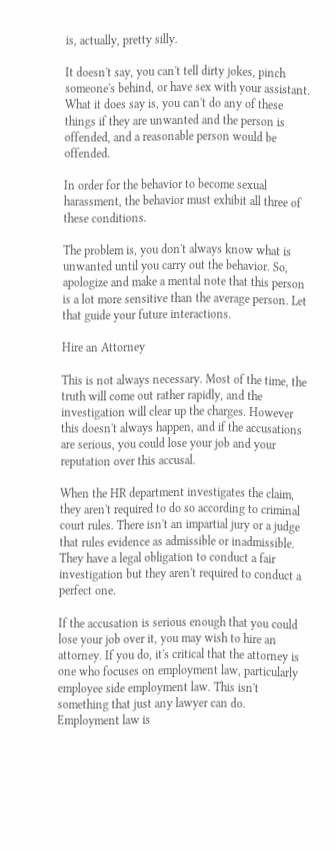is, actually, pretty silly.

It doesn't say, you can't tell dirty jokes, pinch someone's behind, or have sex with your assistant. What it does say is, you can't do any of these things if they are unwanted and the person is offended, and a reasonable person would be offended.

In order for the behavior to become sexual harassment, the behavior must exhibit all three of these conditions.

The problem is, you don't always know what is unwanted until you carry out the behavior. So, apologize and make a mental note that this person is a lot more sensitive than the average person. Let that guide your future interactions.

Hire an Attorney

This is not always necessary. Most of the time, the truth will come out rather rapidly, and the investigation will clear up the charges. However this doesn't always happen, and if the accusations are serious, you could lose your job and your reputation over this accusal.

When the HR department investigates the claim, they aren't required to do so according to criminal court rules. There isn't an impartial jury or a judge that rules evidence as admissible or inadmissible. They have a legal obligation to conduct a fair investigation but they aren't required to conduct a perfect one.

If the accusation is serious enough that you could lose your job over it, you may wish to hire an attorney. If you do, it's critical that the attorney is one who focuses on employment law, particularly employee side employment law. This isn't something that just any lawyer can do. Employment law is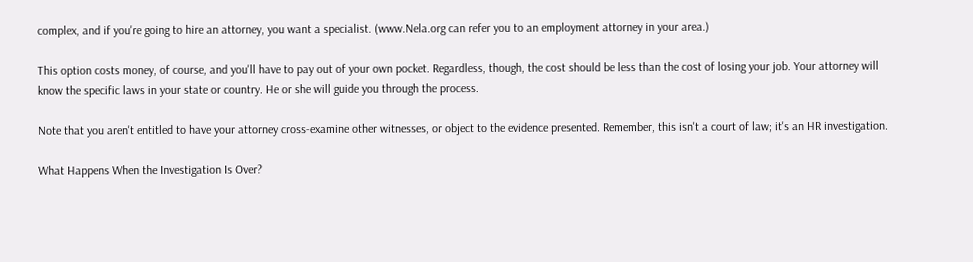complex, and if you're going to hire an attorney, you want a specialist. (www.Nela.org can refer you to an employment attorney in your area.)

This option costs money, of course, and you'll have to pay out of your own pocket. Regardless, though, the cost should be less than the cost of losing your job. Your attorney will know the specific laws in your state or country. He or she will guide you through the process.

Note that you aren't entitled to have your attorney cross-examine other witnesses, or object to the evidence presented. Remember, this isn't a court of law; it's an HR investigation.

What Happens When the Investigation Is Over?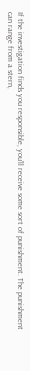If the investigation finds you responsible, you'll receive some sort of punishment. The punishment can range from a stern,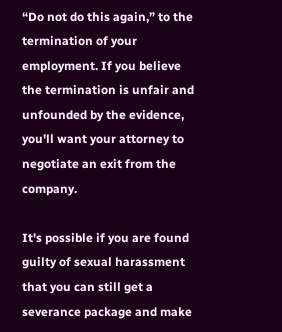“Do not do this again,” to the termination of your employment. If you believe the termination is unfair and unfounded by the evidence, you'll want your attorney to negotiate an exit from the company.

It's possible if you are found guilty of sexual harassment that you can still get a severance package and make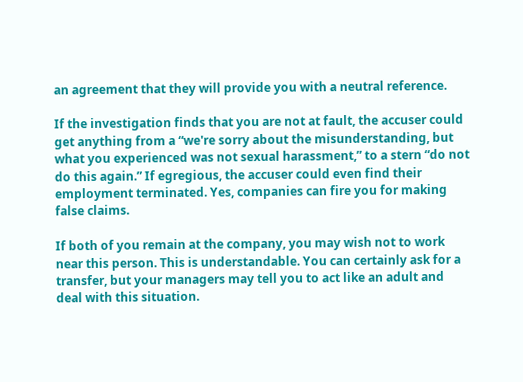an agreement that they will provide you with a neutral reference.

If the investigation finds that you are not at fault, the accuser could get anything from a “we're sorry about the misunderstanding, but what you experienced was not sexual harassment,” to a stern “do not do this again.” If egregious, the accuser could even find their employment terminated. Yes, companies can fire you for making false claims.

If both of you remain at the company, you may wish not to work near this person. This is understandable. You can certainly ask for a transfer, but your managers may tell you to act like an adult and deal with this situation.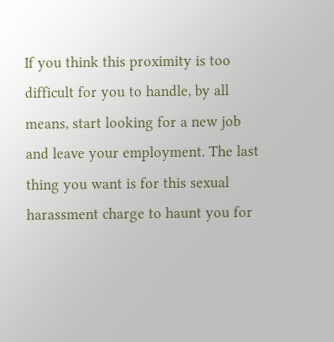If you think this proximity is too difficult for you to handle, by all means, start looking for a new job and leave your employment. The last thing you want is for this sexual harassment charge to haunt you for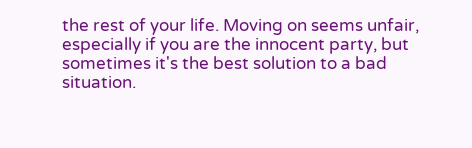the rest of your life. Moving on seems unfair, especially if you are the innocent party, but sometimes it's the best solution to a bad situation.